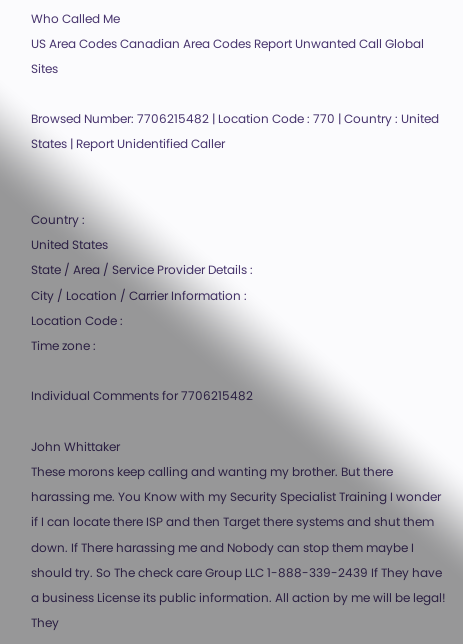Who Called Me
US Area Codes Canadian Area Codes Report Unwanted Call Global Sites

Browsed Number: 7706215482 | Location Code : 770 | Country : United States | Report Unidentified Caller


Country :
United States
State / Area / Service Provider Details :
City / Location / Carrier Information :
Location Code :
Time zone :

Individual Comments for 7706215482

John Whittaker
These morons keep calling and wanting my brother. But there harassing me. You Know with my Security Specialist Training I wonder if I can locate there ISP and then Target there systems and shut them down. If There harassing me and Nobody can stop them maybe I should try. So The check care Group LLC 1-888-339-2439 If They have a business License its public information. All action by me will be legal! They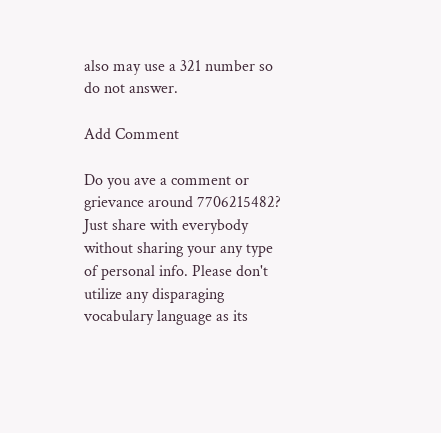also may use a 321 number so do not answer.

Add Comment

Do you ave a comment or grievance around 7706215482? Just share with everybody without sharing your any type of personal info. Please don't utilize any disparaging vocabulary language as its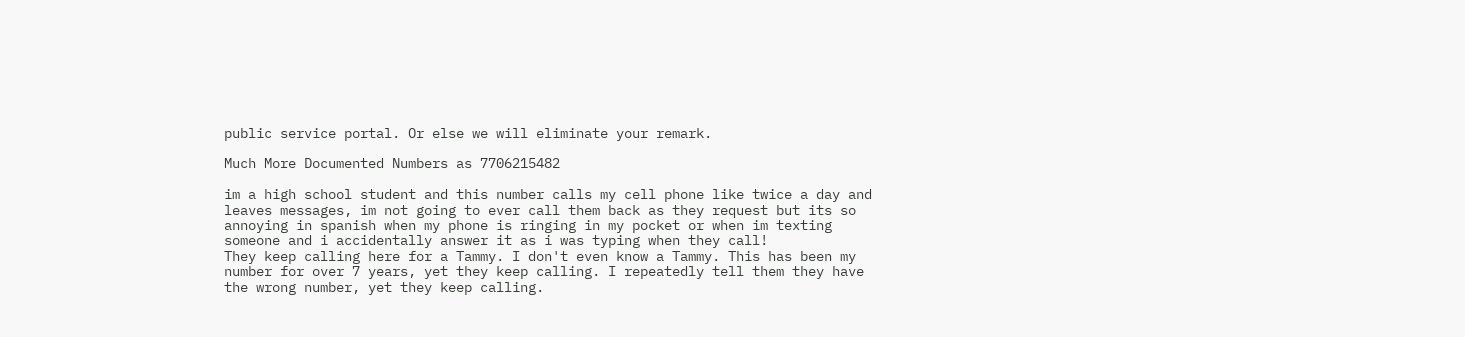public service portal. Or else we will eliminate your remark.

Much More Documented Numbers as 7706215482

im a high school student and this number calls my cell phone like twice a day and leaves messages, im not going to ever call them back as they request but its so annoying in spanish when my phone is ringing in my pocket or when im texting someone and i accidentally answer it as i was typing when they call!
They keep calling here for a Tammy. I don't even know a Tammy. This has been my number for over 7 years, yet they keep calling. I repeatedly tell them they have the wrong number, yet they keep calling.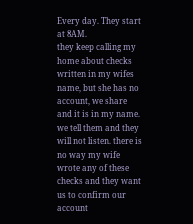Every day. They start at 8AM.
they keep calling my home about checks written in my wifes name, but she has no account, we share and it is in my name. we tell them and they will not listen. there is no way my wife wrote any of these checks and they want us to confirm our account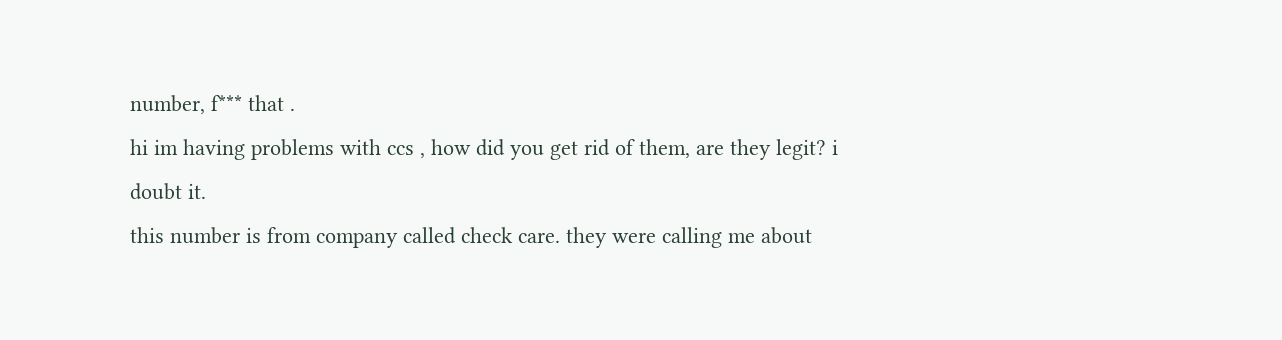number, f*** that .
hi im having problems with ccs , how did you get rid of them, are they legit? i doubt it.
this number is from company called check care. they were calling me about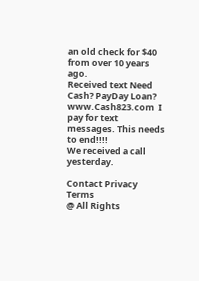an old check for $40 from over 10 years ago.
Received text Need Cash? PayDay Loan?  www.Cash823.com  I pay for text messages. This needs to end!!!!
We received a call yesterday.

Contact Privacy Terms
@ All Rights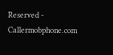Reserved - Callermobphone.com